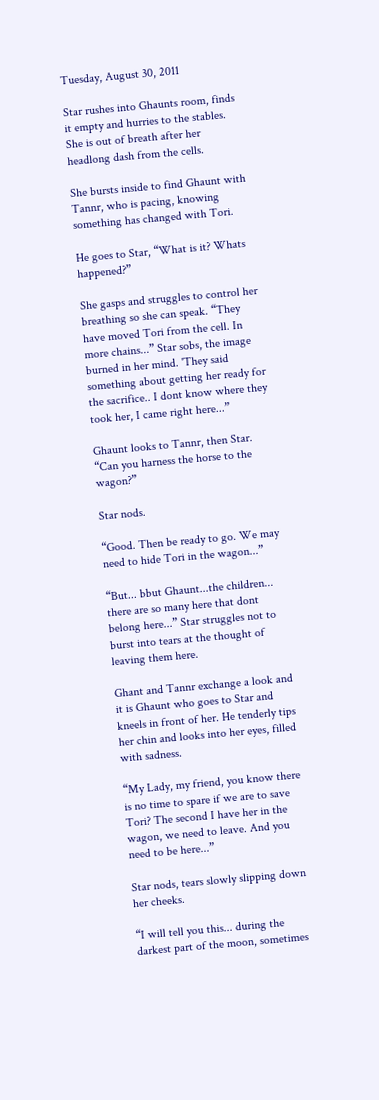Tuesday, August 30, 2011

Star rushes into Ghaunts room, finds it empty and hurries to the stables. She is out of breath after her headlong dash from the cells.

She bursts inside to find Ghaunt with Tannr, who is pacing, knowing something has changed with Tori.

He goes to Star, “What is it? Whats happened?”

She gasps and struggles to control her breathing so she can speak. “They have moved Tori from the cell. In more chains...” Star sobs, the image burned in her mind. 'They said something about getting her ready for the sacrifice.. I dont know where they took her, I came right here...”

Ghaunt looks to Tannr, then Star. “Can you harness the horse to the wagon?”

Star nods.

“Good. Then be ready to go. We may need to hide Tori in the wagon...”

“But... bbut Ghaunt...the children... there are so many here that dont belong here...” Star struggles not to burst into tears at the thought of leaving them here.

Ghant and Tannr exchange a look and it is Ghaunt who goes to Star and kneels in front of her. He tenderly tips her chin and looks into her eyes, filled with sadness.

“My Lady, my friend, you know there is no time to spare if we are to save Tori? The second I have her in the wagon, we need to leave. And you need to be here...”

Star nods, tears slowly slipping down her cheeks.

“I will tell you this... during the darkest part of the moon, sometimes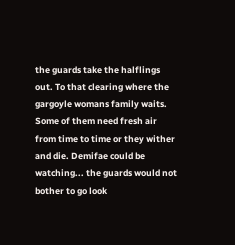the guards take the halflings out. To that clearing where the gargoyle womans family waits. Some of them need fresh air from time to time or they wither and die. Demifae could be watching... the guards would not bother to go look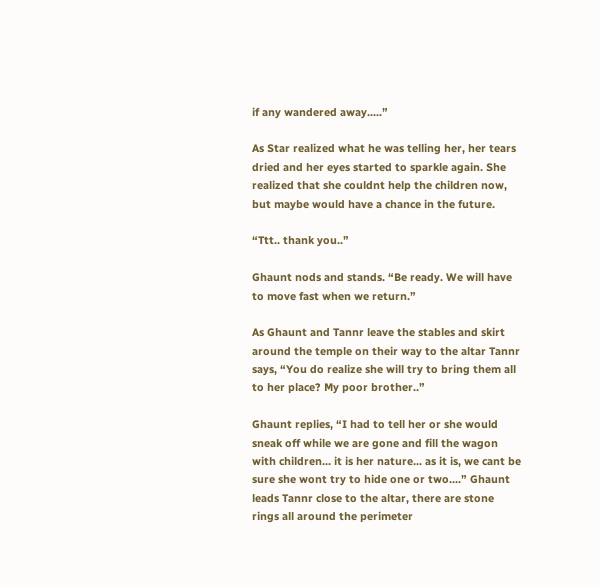if any wandered away.....”

As Star realized what he was telling her, her tears dried and her eyes started to sparkle again. She realized that she couldnt help the children now, but maybe would have a chance in the future.

“Ttt.. thank you..”

Ghaunt nods and stands. “Be ready. We will have to move fast when we return.”

As Ghaunt and Tannr leave the stables and skirt around the temple on their way to the altar Tannr says, “You do realize she will try to bring them all to her place? My poor brother..”

Ghaunt replies, “I had to tell her or she would sneak off while we are gone and fill the wagon with children... it is her nature... as it is, we cant be sure she wont try to hide one or two....” Ghaunt leads Tannr close to the altar, there are stone rings all around the perimeter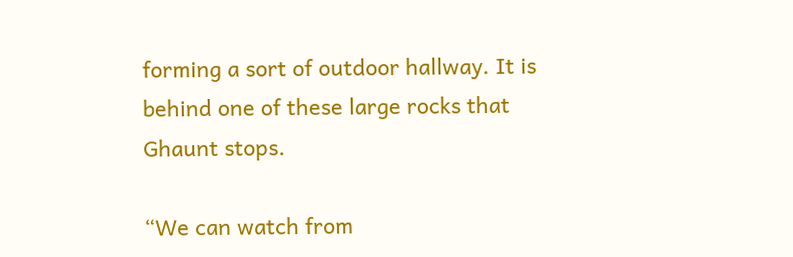forming a sort of outdoor hallway. It is behind one of these large rocks that Ghaunt stops.

“We can watch from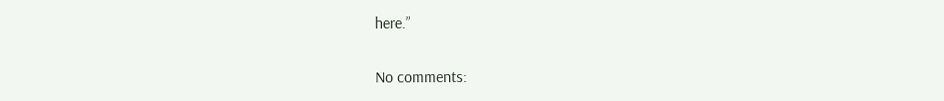here.”

No comments: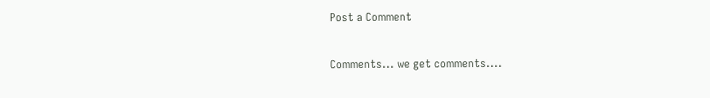Post a Comment

Comments... we get comments....